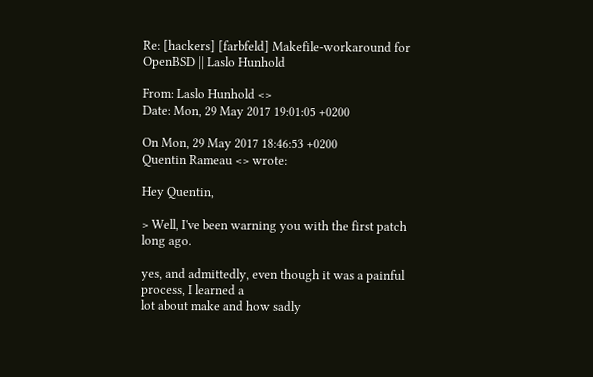Re: [hackers] [farbfeld] Makefile-workaround for OpenBSD || Laslo Hunhold

From: Laslo Hunhold <>
Date: Mon, 29 May 2017 19:01:05 +0200

On Mon, 29 May 2017 18:46:53 +0200
Quentin Rameau <> wrote:

Hey Quentin,

> Well, I've been warning you with the first patch long ago.

yes, and admittedly, even though it was a painful process, I learned a
lot about make and how sadly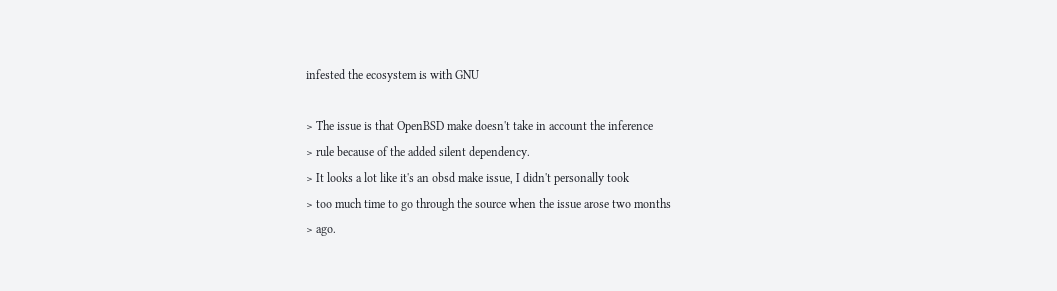infested the ecosystem is with GNU

> The issue is that OpenBSD make doesn't take in account the inference
> rule because of the added silent dependency.
> It looks a lot like it's an obsd make issue, I didn't personally took
> too much time to go through the source when the issue arose two months
> ago.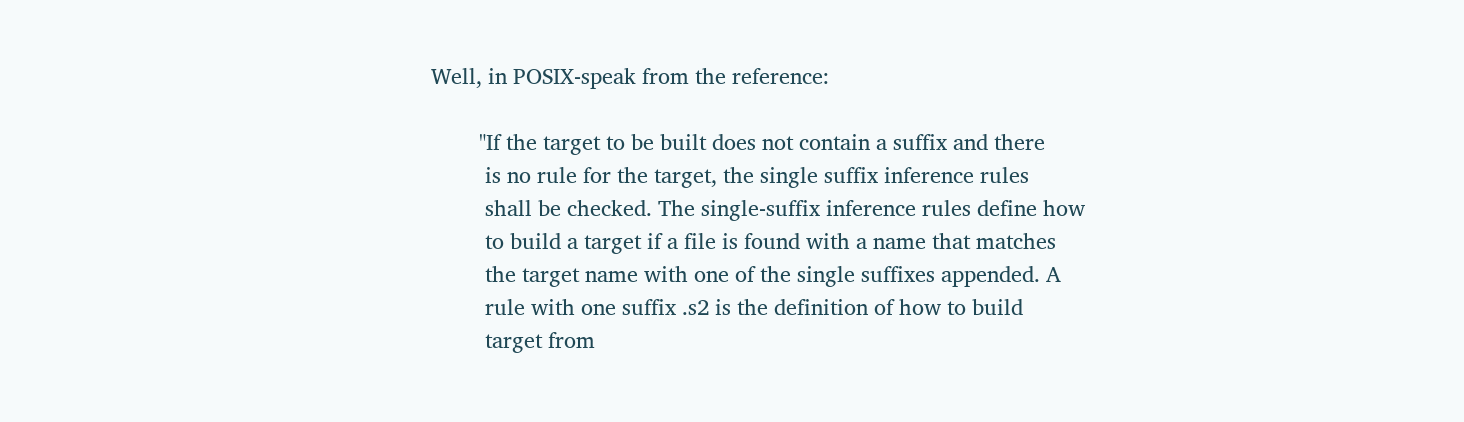Well, in POSIX-speak from the reference:

        "If the target to be built does not contain a suffix and there
         is no rule for the target, the single suffix inference rules
         shall be checked. The single-suffix inference rules define how
         to build a target if a file is found with a name that matches
         the target name with one of the single suffixes appended. A
         rule with one suffix .s2 is the definition of how to build
         target from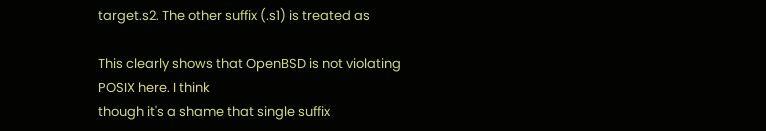target.s2. The other suffix (.s1) is treated as

This clearly shows that OpenBSD is not violating POSIX here. I think
though it's a shame that single suffix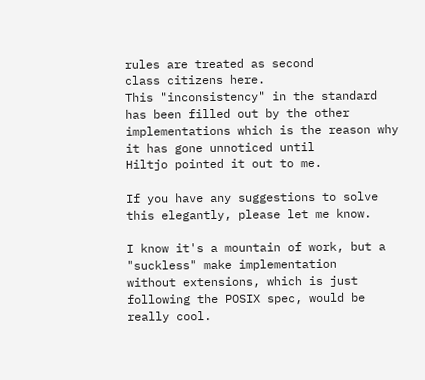rules are treated as second
class citizens here.
This "inconsistency" in the standard has been filled out by the other
implementations which is the reason why it has gone unnoticed until
Hiltjo pointed it out to me.

If you have any suggestions to solve this elegantly, please let me know.

I know it's a mountain of work, but a "suckless" make implementation
without extensions, which is just following the POSIX spec, would be
really cool.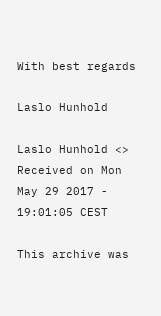With best regards

Laslo Hunhold

Laslo Hunhold <>
Received on Mon May 29 2017 - 19:01:05 CEST

This archive was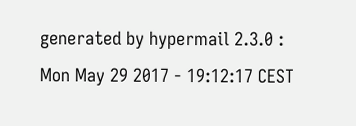generated by hypermail 2.3.0 : Mon May 29 2017 - 19:12:17 CEST